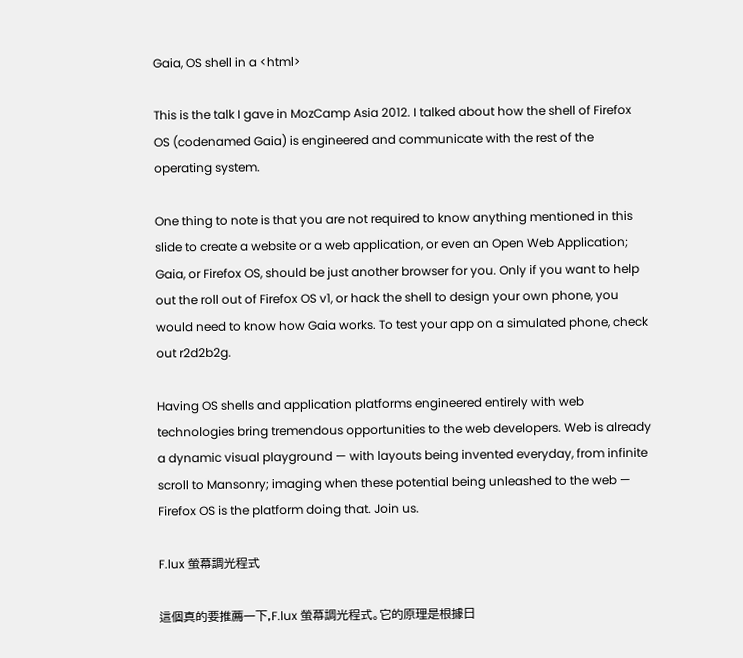Gaia, OS shell in a <html>

This is the talk I gave in MozCamp Asia 2012. I talked about how the shell of Firefox OS (codenamed Gaia) is engineered and communicate with the rest of the operating system.

One thing to note is that you are not required to know anything mentioned in this slide to create a website or a web application, or even an Open Web Application; Gaia, or Firefox OS, should be just another browser for you. Only if you want to help out the roll out of Firefox OS v1, or hack the shell to design your own phone, you would need to know how Gaia works. To test your app on a simulated phone, check out r2d2b2g.

Having OS shells and application platforms engineered entirely with web technologies bring tremendous opportunities to the web developers. Web is already a dynamic visual playground — with layouts being invented everyday, from infinite scroll to Mansonry; imaging when these potential being unleashed to the web — Firefox OS is the platform doing that. Join us.

F.lux 螢幕調光程式

這個真的要推薦一下,F.lux 螢幕調光程式。它的原理是根據日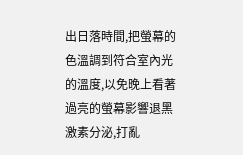出日落時間,把螢幕的色溫調到符合室內光的溫度,以免晚上看著過亮的螢幕影響退黑激素分泌,打亂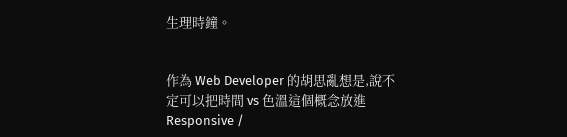生理時鐘。


作為 Web Developer 的胡思亂想是,說不定可以把時間 vs 色溫這個概念放進 Responsive /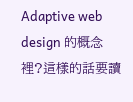Adaptive web design 的概念裡?這樣的話要讀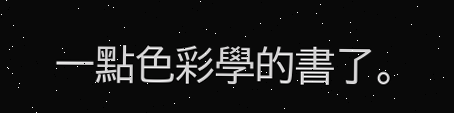一點色彩學的書了。